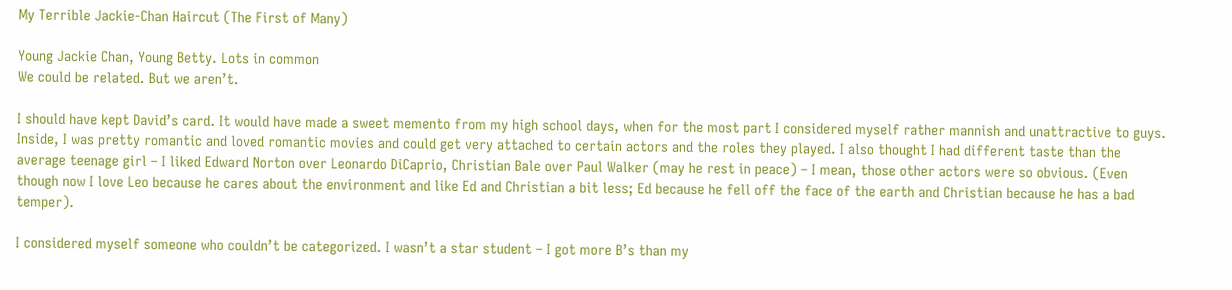My Terrible Jackie-Chan Haircut (The First of Many)

Young Jackie Chan, Young Betty. Lots in common
We could be related. But we aren’t.

I should have kept David’s card. It would have made a sweet memento from my high school days, when for the most part I considered myself rather mannish and unattractive to guys. Inside, I was pretty romantic and loved romantic movies and could get very attached to certain actors and the roles they played. I also thought I had different taste than the average teenage girl – I liked Edward Norton over Leonardo DiCaprio, Christian Bale over Paul Walker (may he rest in peace) – I mean, those other actors were so obvious. (Even though now I love Leo because he cares about the environment and like Ed and Christian a bit less; Ed because he fell off the face of the earth and Christian because he has a bad temper).

I considered myself someone who couldn’t be categorized. I wasn’t a star student – I got more B’s than my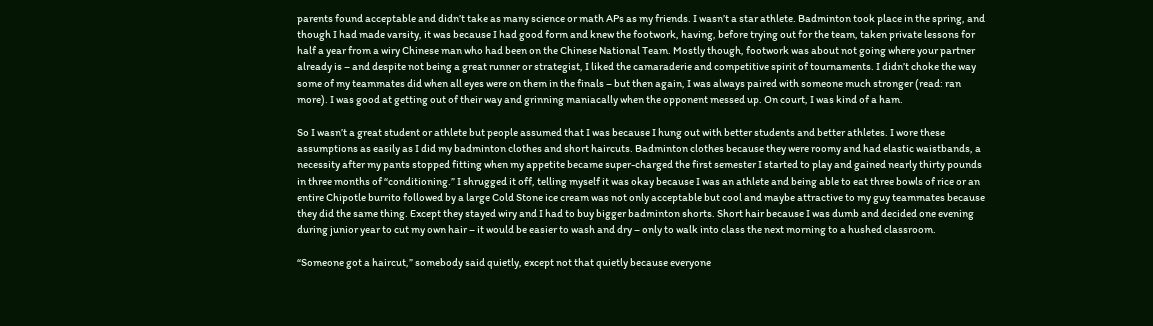parents found acceptable and didn’t take as many science or math APs as my friends. I wasn’t a star athlete. Badminton took place in the spring, and though I had made varsity, it was because I had good form and knew the footwork, having, before trying out for the team, taken private lessons for half a year from a wiry Chinese man who had been on the Chinese National Team. Mostly though, footwork was about not going where your partner already is – and despite not being a great runner or strategist, I liked the camaraderie and competitive spirit of tournaments. I didn’t choke the way some of my teammates did when all eyes were on them in the finals – but then again, I was always paired with someone much stronger (read: ran more). I was good at getting out of their way and grinning maniacally when the opponent messed up. On court, I was kind of a ham.

So I wasn’t a great student or athlete but people assumed that I was because I hung out with better students and better athletes. I wore these assumptions as easily as I did my badminton clothes and short haircuts. Badminton clothes because they were roomy and had elastic waistbands, a necessity after my pants stopped fitting when my appetite became super-charged the first semester I started to play and gained nearly thirty pounds in three months of “conditioning.” I shrugged it off, telling myself it was okay because I was an athlete and being able to eat three bowls of rice or an entire Chipotle burrito followed by a large Cold Stone ice cream was not only acceptable but cool and maybe attractive to my guy teammates because they did the same thing. Except they stayed wiry and I had to buy bigger badminton shorts. Short hair because I was dumb and decided one evening during junior year to cut my own hair – it would be easier to wash and dry – only to walk into class the next morning to a hushed classroom.

“Someone got a haircut,” somebody said quietly, except not that quietly because everyone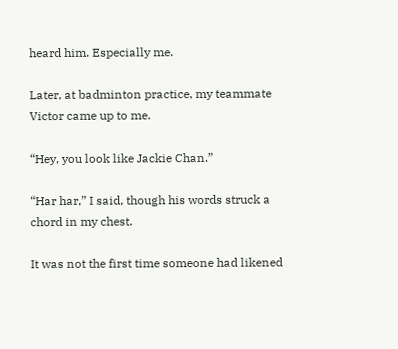heard him. Especially me.

Later, at badminton practice, my teammate Victor came up to me.

“Hey, you look like Jackie Chan.”

“Har har,” I said, though his words struck a chord in my chest.

It was not the first time someone had likened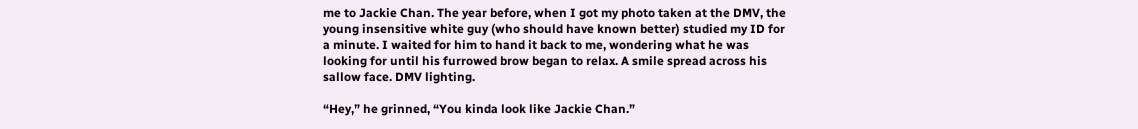me to Jackie Chan. The year before, when I got my photo taken at the DMV, the young insensitive white guy (who should have known better) studied my ID for a minute. I waited for him to hand it back to me, wondering what he was looking for until his furrowed brow began to relax. A smile spread across his sallow face. DMV lighting.

“Hey,” he grinned, “You kinda look like Jackie Chan.”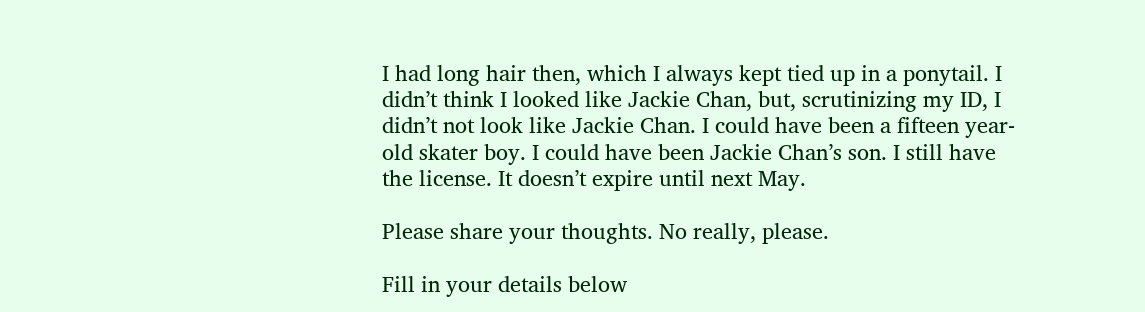I had long hair then, which I always kept tied up in a ponytail. I didn’t think I looked like Jackie Chan, but, scrutinizing my ID, I didn’t not look like Jackie Chan. I could have been a fifteen year-old skater boy. I could have been Jackie Chan’s son. I still have the license. It doesn’t expire until next May.

Please share your thoughts. No really, please.

Fill in your details below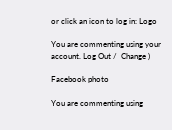or click an icon to log in: Logo

You are commenting using your account. Log Out /  Change )

Facebook photo

You are commenting using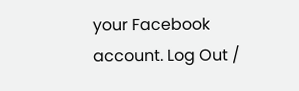your Facebook account. Log Out /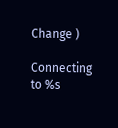Change )

Connecting to %s